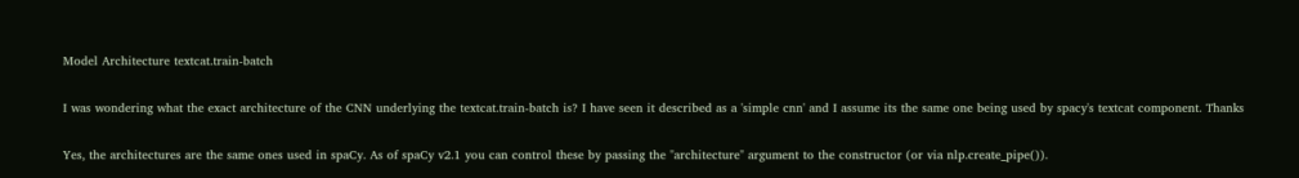Model Architecture textcat.train-batch

I was wondering what the exact architecture of the CNN underlying the textcat.train-batch is? I have seen it described as a 'simple cnn' and I assume its the same one being used by spacy's textcat component. Thanks

Yes, the architectures are the same ones used in spaCy. As of spaCy v2.1 you can control these by passing the "architecture" argument to the constructor (or via nlp.create_pipe()).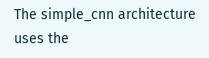The simple_cnn architecture uses the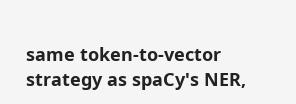same token-to-vector strategy as spaCy's NER,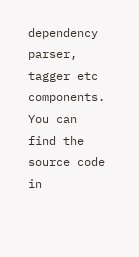dependency parser, tagger etc components. You can find the source code in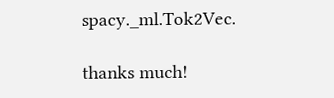spacy._ml.Tok2Vec.

thanks much!